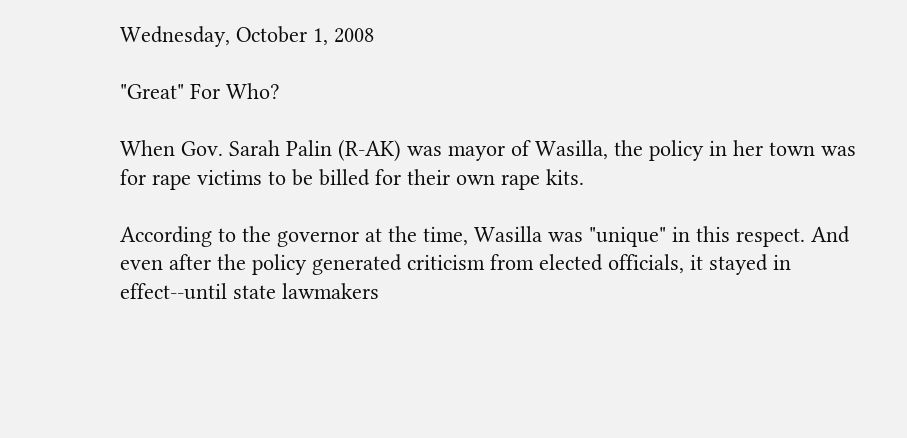Wednesday, October 1, 2008

"Great" For Who?

When Gov. Sarah Palin (R-AK) was mayor of Wasilla, the policy in her town was for rape victims to be billed for their own rape kits.

According to the governor at the time, Wasilla was "unique" in this respect. And even after the policy generated criticism from elected officials, it stayed in effect--until state lawmakers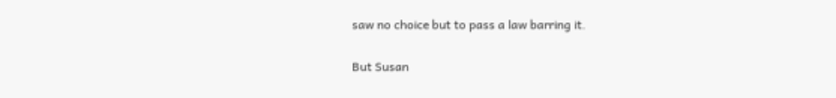saw no choice but to pass a law barring it.

But Susan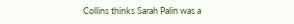Collins thinks Sarah Palin was a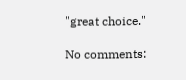"great choice."

No comments: